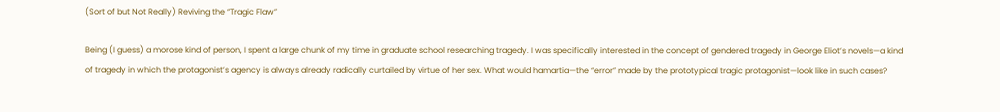(Sort of but Not Really) Reviving the “Tragic Flaw”

Being (I guess) a morose kind of person, I spent a large chunk of my time in graduate school researching tragedy. I was specifically interested in the concept of gendered tragedy in George Eliot’s novels—a kind of tragedy in which the protagonist’s agency is always already radically curtailed by virtue of her sex. What would hamartia—the “error” made by the prototypical tragic protagonist—look like in such cases?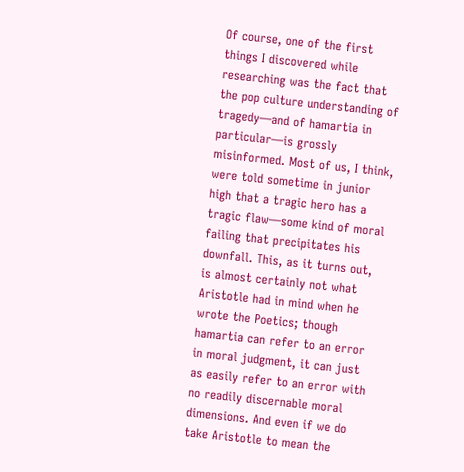Of course, one of the first things I discovered while researching was the fact that the pop culture understanding of tragedy—and of hamartia in particular—is grossly misinformed. Most of us, I think, were told sometime in junior high that a tragic hero has a tragic flaw—some kind of moral failing that precipitates his downfall. This, as it turns out, is almost certainly not what Aristotle had in mind when he wrote the Poetics; though hamartia can refer to an error in moral judgment, it can just as easily refer to an error with no readily discernable moral dimensions. And even if we do take Aristotle to mean the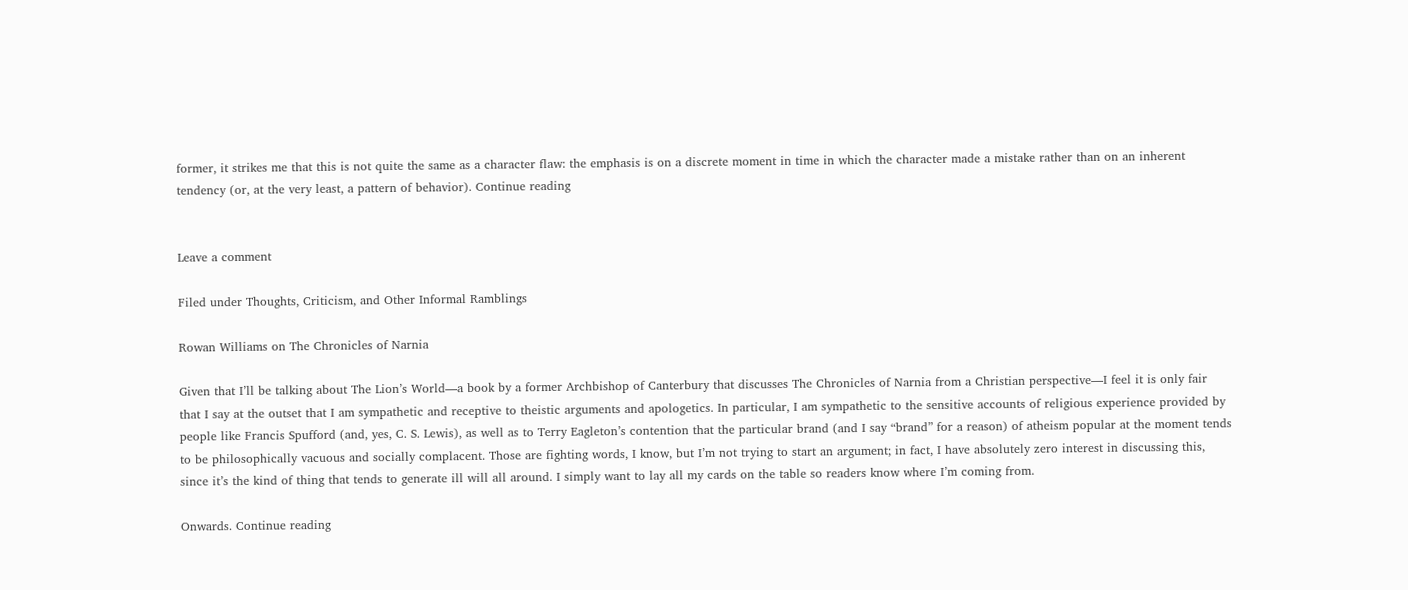former, it strikes me that this is not quite the same as a character flaw: the emphasis is on a discrete moment in time in which the character made a mistake rather than on an inherent tendency (or, at the very least, a pattern of behavior). Continue reading


Leave a comment

Filed under Thoughts, Criticism, and Other Informal Ramblings

Rowan Williams on The Chronicles of Narnia

Given that I’ll be talking about The Lion’s World—a book by a former Archbishop of Canterbury that discusses The Chronicles of Narnia from a Christian perspective—I feel it is only fair that I say at the outset that I am sympathetic and receptive to theistic arguments and apologetics. In particular, I am sympathetic to the sensitive accounts of religious experience provided by people like Francis Spufford (and, yes, C. S. Lewis), as well as to Terry Eagleton’s contention that the particular brand (and I say “brand” for a reason) of atheism popular at the moment tends to be philosophically vacuous and socially complacent. Those are fighting words, I know, but I’m not trying to start an argument; in fact, I have absolutely zero interest in discussing this, since it’s the kind of thing that tends to generate ill will all around. I simply want to lay all my cards on the table so readers know where I’m coming from.

Onwards. Continue reading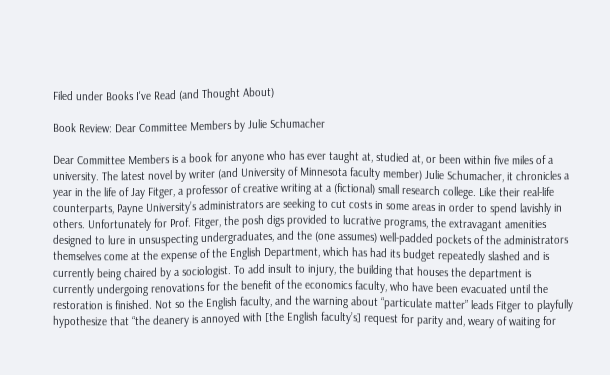Filed under Books I've Read (and Thought About)

Book Review: Dear Committee Members by Julie Schumacher

Dear Committee Members is a book for anyone who has ever taught at, studied at, or been within five miles of a university. The latest novel by writer (and University of Minnesota faculty member) Julie Schumacher, it chronicles a year in the life of Jay Fitger, a professor of creative writing at a (fictional) small research college. Like their real-life counterparts, Payne University’s administrators are seeking to cut costs in some areas in order to spend lavishly in others. Unfortunately for Prof. Fitger, the posh digs provided to lucrative programs, the extravagant amenities designed to lure in unsuspecting undergraduates, and the (one assumes) well-padded pockets of the administrators themselves come at the expense of the English Department, which has had its budget repeatedly slashed and is currently being chaired by a sociologist. To add insult to injury, the building that houses the department is currently undergoing renovations for the benefit of the economics faculty, who have been evacuated until the restoration is finished. Not so the English faculty, and the warning about “particulate matter” leads Fitger to playfully hypothesize that “the deanery is annoyed with [the English faculty’s] request for parity and, weary of waiting for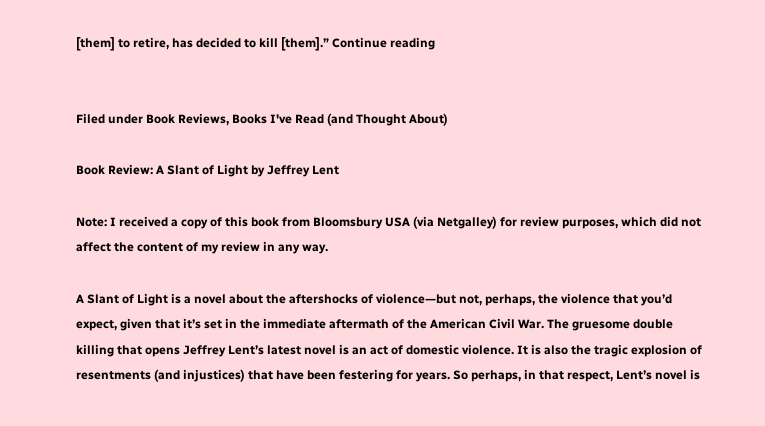[them] to retire, has decided to kill [them].” Continue reading


Filed under Book Reviews, Books I've Read (and Thought About)

Book Review: A Slant of Light by Jeffrey Lent

Note: I received a copy of this book from Bloomsbury USA (via Netgalley) for review purposes, which did not affect the content of my review in any way.

A Slant of Light is a novel about the aftershocks of violence—but not, perhaps, the violence that you’d expect, given that it’s set in the immediate aftermath of the American Civil War. The gruesome double killing that opens Jeffrey Lent’s latest novel is an act of domestic violence. It is also the tragic explosion of resentments (and injustices) that have been festering for years. So perhaps, in that respect, Lent’s novel is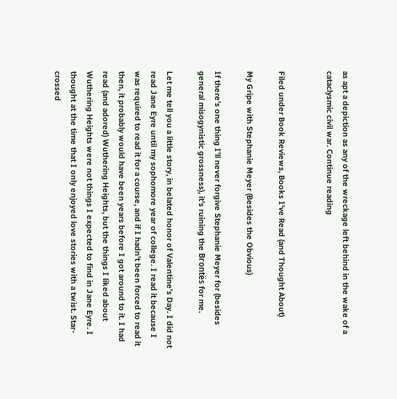as apt a depiction as any of the wreckage left behind in the wake of a cataclysmic civil war. Continue reading


Filed under Book Reviews, Books I've Read (and Thought About)

My Gripe with Stephanie Meyer (Besides the Obvious)

If there’s one thing I’ll never forgive Stephanie Meyer for (besides general misogynistic grossness), it’s ruining the Brontës for me.

Let me tell you a little story, in belated honor of Valentine’s Day. I did not read Jane Eyre until my sophomore year of college. I read it because I was required to read it for a course, and if I hadn’t been forced to read it then, it probably would have been years before I got around to it. I had read (and adored) Wuthering Heights, but the things I liked about Wuthering Heights were not things I expected to find in Jane Eyre. I thought at the time that I only enjoyed love stories with a twist. Star-crossed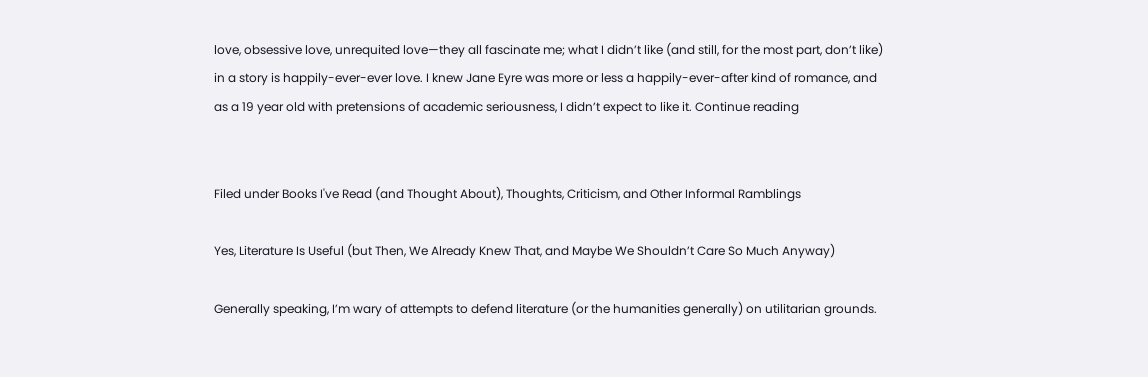love, obsessive love, unrequited love—they all fascinate me; what I didn’t like (and still, for the most part, don’t like) in a story is happily-ever-ever love. I knew Jane Eyre was more or less a happily-ever-after kind of romance, and as a 19 year old with pretensions of academic seriousness, I didn’t expect to like it. Continue reading


Filed under Books I've Read (and Thought About), Thoughts, Criticism, and Other Informal Ramblings

Yes, Literature Is Useful (but Then, We Already Knew That, and Maybe We Shouldn’t Care So Much Anyway)

Generally speaking, I’m wary of attempts to defend literature (or the humanities generally) on utilitarian grounds.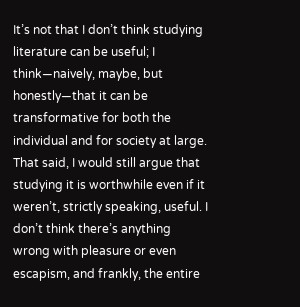It’s not that I don’t think studying literature can be useful; I think—naively, maybe, but honestly—that it can be transformative for both the individual and for society at large. That said, I would still argue that studying it is worthwhile even if it weren’t, strictly speaking, useful. I don’t think there’s anything wrong with pleasure or even escapism, and frankly, the entire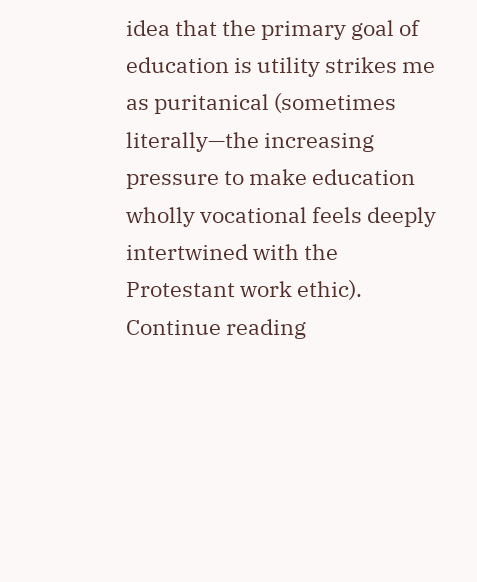idea that the primary goal of education is utility strikes me as puritanical (sometimes literally—the increasing pressure to make education wholly vocational feels deeply intertwined with the Protestant work ethic). Continue reading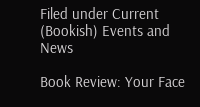Filed under Current (Bookish) Events and News

Book Review: Your Face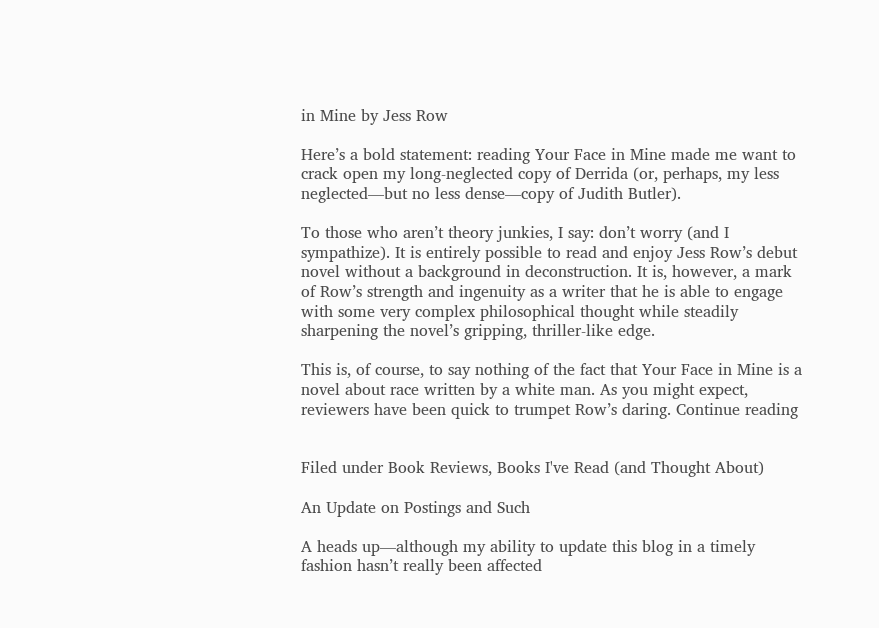in Mine by Jess Row

Here’s a bold statement: reading Your Face in Mine made me want to crack open my long-neglected copy of Derrida (or, perhaps, my less neglected—but no less dense—copy of Judith Butler).

To those who aren’t theory junkies, I say: don’t worry (and I sympathize). It is entirely possible to read and enjoy Jess Row’s debut novel without a background in deconstruction. It is, however, a mark of Row’s strength and ingenuity as a writer that he is able to engage with some very complex philosophical thought while steadily sharpening the novel’s gripping, thriller-like edge.

This is, of course, to say nothing of the fact that Your Face in Mine is a novel about race written by a white man. As you might expect, reviewers have been quick to trumpet Row’s daring. Continue reading


Filed under Book Reviews, Books I've Read (and Thought About)

An Update on Postings and Such

A heads up—although my ability to update this blog in a timely fashion hasn’t really been affected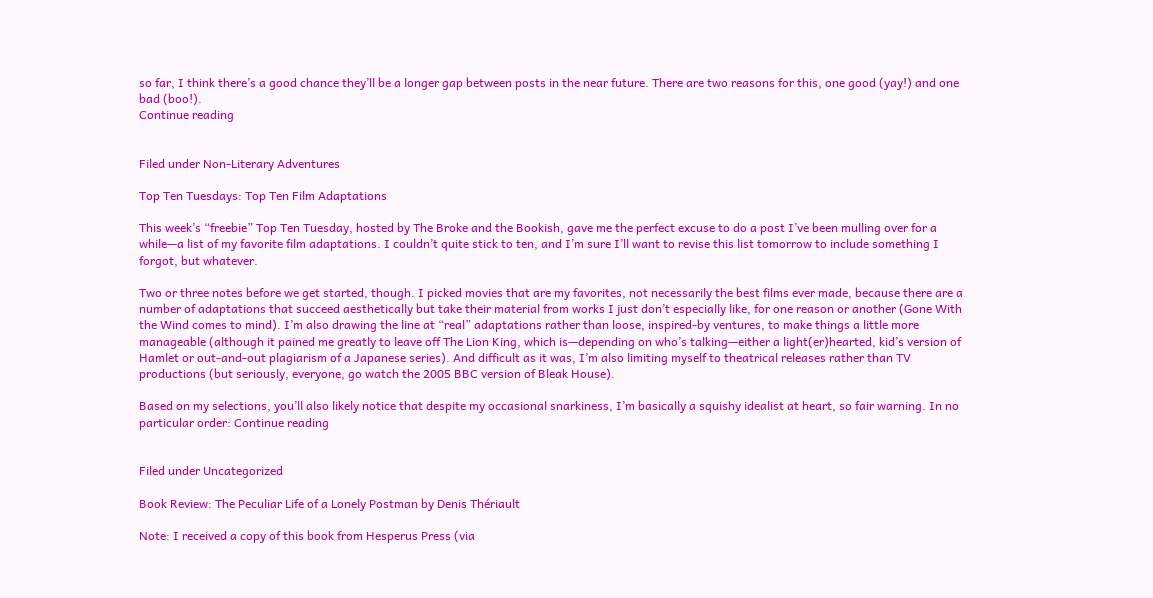so far, I think there’s a good chance they’ll be a longer gap between posts in the near future. There are two reasons for this, one good (yay!) and one bad (boo!).
Continue reading


Filed under Non-Literary Adventures

Top Ten Tuesdays: Top Ten Film Adaptations

This week’s “freebie” Top Ten Tuesday, hosted by The Broke and the Bookish, gave me the perfect excuse to do a post I’ve been mulling over for a while—a list of my favorite film adaptations. I couldn’t quite stick to ten, and I’m sure I’ll want to revise this list tomorrow to include something I forgot, but whatever.

Two or three notes before we get started, though. I picked movies that are my favorites, not necessarily the best films ever made, because there are a number of adaptations that succeed aesthetically but take their material from works I just don’t especially like, for one reason or another (Gone With the Wind comes to mind). I’m also drawing the line at “real” adaptations rather than loose, inspired-by ventures, to make things a little more manageable (although it pained me greatly to leave off The Lion King, which is—depending on who’s talking—either a light(er)hearted, kid’s version of Hamlet or out-and-out plagiarism of a Japanese series). And difficult as it was, I’m also limiting myself to theatrical releases rather than TV productions (but seriously, everyone, go watch the 2005 BBC version of Bleak House).

Based on my selections, you’ll also likely notice that despite my occasional snarkiness, I’m basically a squishy idealist at heart, so fair warning. In no particular order: Continue reading


Filed under Uncategorized

Book Review: The Peculiar Life of a Lonely Postman by Denis Thériault

Note: I received a copy of this book from Hesperus Press (via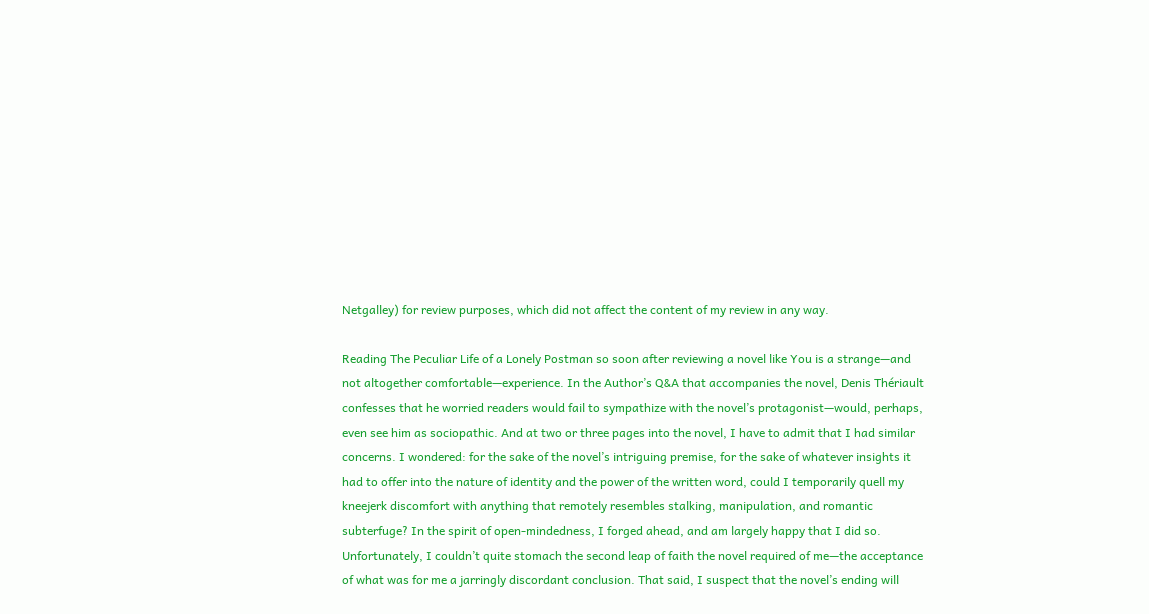Netgalley) for review purposes, which did not affect the content of my review in any way.

Reading The Peculiar Life of a Lonely Postman so soon after reviewing a novel like You is a strange—and not altogether comfortable—experience. In the Author’s Q&A that accompanies the novel, Denis Thériault confesses that he worried readers would fail to sympathize with the novel’s protagonist—would, perhaps, even see him as sociopathic. And at two or three pages into the novel, I have to admit that I had similar concerns. I wondered: for the sake of the novel’s intriguing premise, for the sake of whatever insights it had to offer into the nature of identity and the power of the written word, could I temporarily quell my kneejerk discomfort with anything that remotely resembles stalking, manipulation, and romantic subterfuge? In the spirit of open-mindedness, I forged ahead, and am largely happy that I did so. Unfortunately, I couldn’t quite stomach the second leap of faith the novel required of me—the acceptance of what was for me a jarringly discordant conclusion. That said, I suspect that the novel’s ending will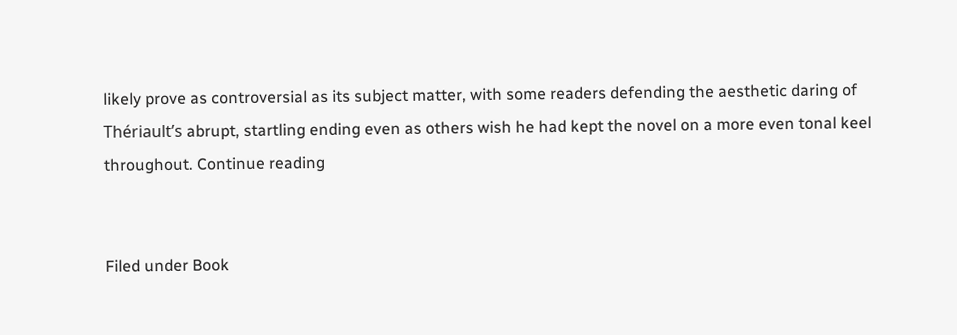likely prove as controversial as its subject matter, with some readers defending the aesthetic daring of Thériault’s abrupt, startling ending even as others wish he had kept the novel on a more even tonal keel throughout. Continue reading


Filed under Book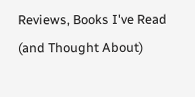Reviews, Books I've Read (and Thought About)